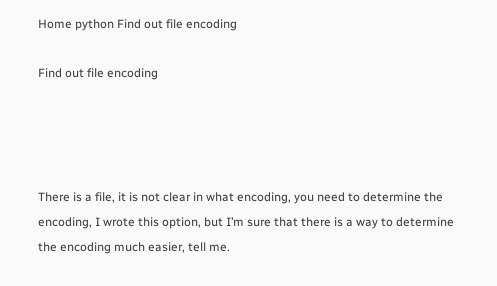Home python Find out file encoding

Find out file encoding




There is a file, it is not clear in what encoding, you need to determine the encoding, I wrote this option, but I’m sure that there is a way to determine the encoding much easier, tell me.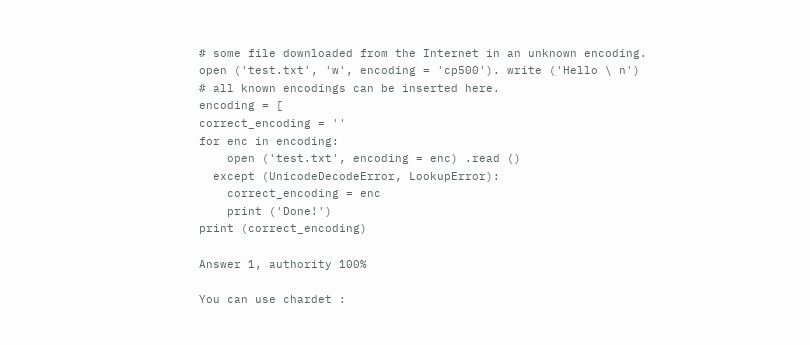# some file downloaded from the Internet in an unknown encoding.
open ('test.txt', 'w', encoding = 'cp500'). write ('Hello \ n')
# all known encodings can be inserted here.
encoding = [
correct_encoding = ''
for enc in encoding:
    open ('test.txt', encoding = enc) .read ()
  except (UnicodeDecodeError, LookupError):
    correct_encoding = enc
    print ('Done!')
print (correct_encoding)

Answer 1, authority 100%

You can use chardet :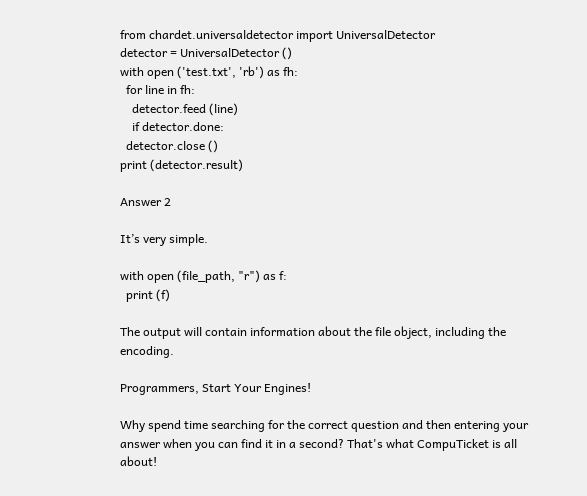from chardet.universaldetector import UniversalDetector
detector = UniversalDetector ()
with open ('test.txt', 'rb') as fh:
  for line in fh:
    detector.feed (line)
    if detector.done:
  detector.close ()
print (detector.result)

Answer 2

It’s very simple.

with open (file_path, "r") as f:
  print (f)

The output will contain information about the file object, including the encoding.

Programmers, Start Your Engines!

Why spend time searching for the correct question and then entering your answer when you can find it in a second? That's what CompuTicket is all about!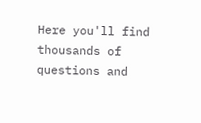Here you'll find thousands of questions and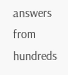answers from hundreds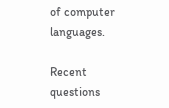of computer languages.

Recent questions